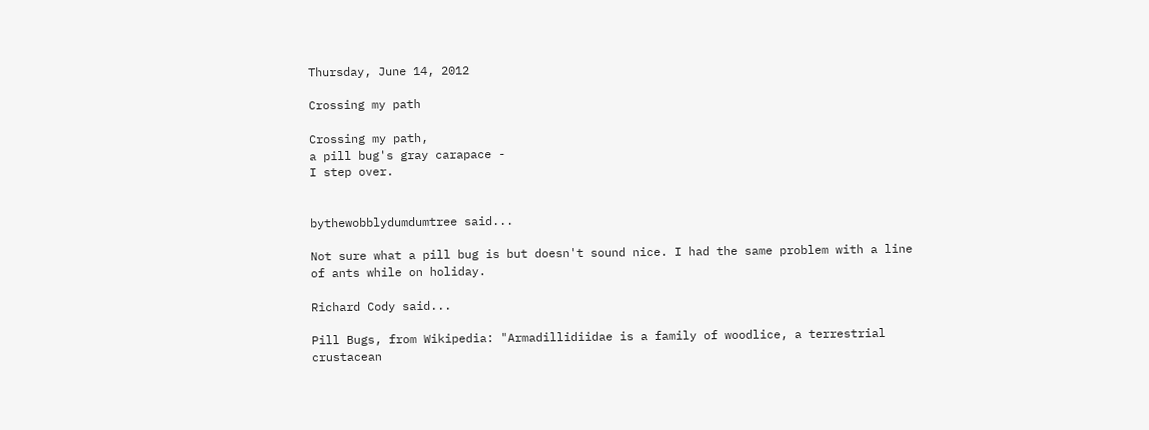Thursday, June 14, 2012

Crossing my path

Crossing my path,
a pill bug's gray carapace -
I step over.


bythewobblydumdumtree said...

Not sure what a pill bug is but doesn't sound nice. I had the same problem with a line of ants while on holiday.

Richard Cody said...

Pill Bugs, from Wikipedia: "Armadillidiidae is a family of woodlice, a terrestrial crustacean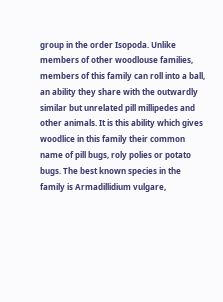group in the order Isopoda. Unlike members of other woodlouse families, members of this family can roll into a ball, an ability they share with the outwardly similar but unrelated pill millipedes and other animals. It is this ability which gives woodlice in this family their common name of pill bugs, roly polies or potato bugs. The best known species in the family is Armadillidium vulgare,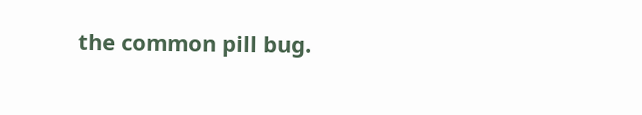the common pill bug.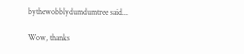bythewobblydumdumtree said...

Wow, thanks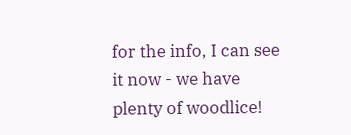for the info, I can see it now - we have plenty of woodlice!